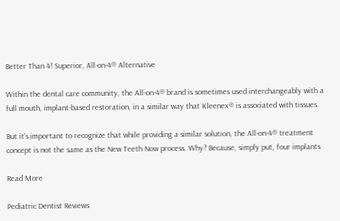Better Than 4! Superior, All-on-4® Alternative

Within the dental care community, the All-on-4® brand is sometimes used interchangeably with a full mouth, implant-based restoration, in a similar way that Kleenex® is associated with tissues.

But it’s important to recognize that while providing a similar solution, the All-on-4® treatment concept is not the same as the New Teeth Now process. Why? Because, simply put, four implants

Read More

Pediatric Dentist Reviews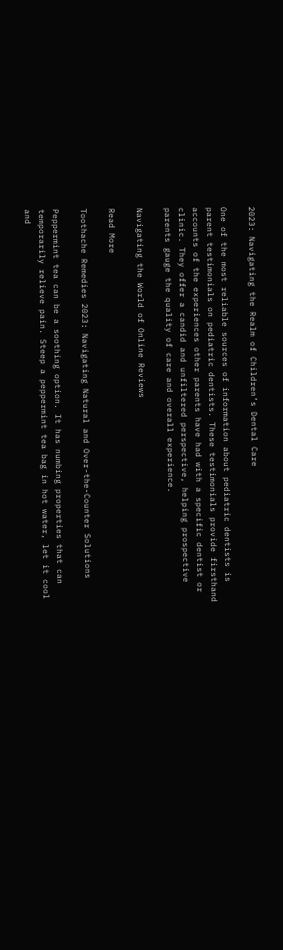2023: Navigating the Realm of Children’s Dental Care

One of the most reliable sources of information about pediatric dentists is parent testimonials on pediatric dentists. These testimonials provide firsthand accounts of the experiences other parents have had with a specific dentist or clinic. They offer a candid and unfiltered perspective, helping prospective parents gauge the quality of care and overall experience.

Navigating the World of Online Reviews

Read More

Toothache Remedies 2023: Navigating Natural and Over-the-Counter Solutions

Peppermint tea can be a soothing option. It has numbing properties that can temporarily relieve pain. Steep a peppermint tea bag in hot water, let it cool and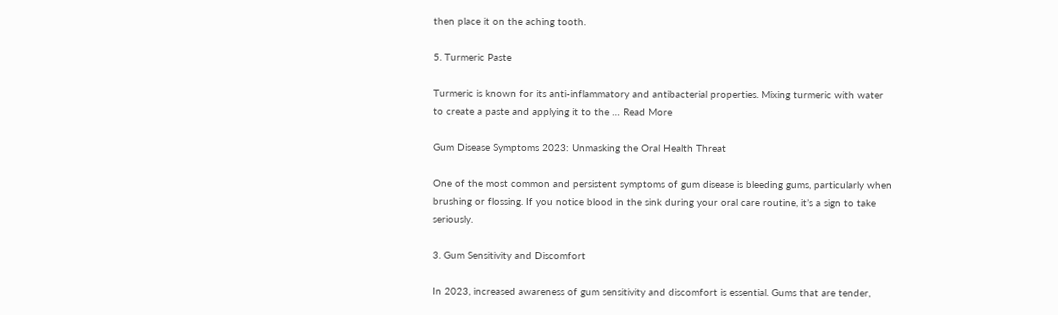then place it on the aching tooth.

5. Turmeric Paste

Turmeric is known for its anti-inflammatory and antibacterial properties. Mixing turmeric with water to create a paste and applying it to the … Read More

Gum Disease Symptoms 2023: Unmasking the Oral Health Threat

One of the most common and persistent symptoms of gum disease is bleeding gums, particularly when brushing or flossing. If you notice blood in the sink during your oral care routine, it’s a sign to take seriously.

3. Gum Sensitivity and Discomfort

In 2023, increased awareness of gum sensitivity and discomfort is essential. Gums that are tender,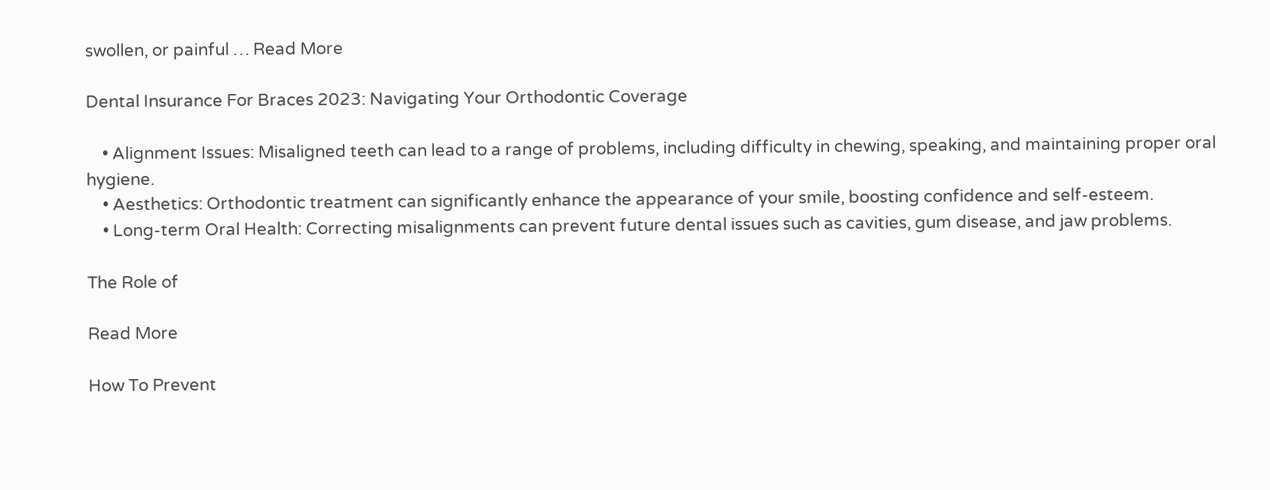swollen, or painful … Read More

Dental Insurance For Braces 2023: Navigating Your Orthodontic Coverage

    • Alignment Issues: Misaligned teeth can lead to a range of problems, including difficulty in chewing, speaking, and maintaining proper oral hygiene.
    • Aesthetics: Orthodontic treatment can significantly enhance the appearance of your smile, boosting confidence and self-esteem.
    • Long-term Oral Health: Correcting misalignments can prevent future dental issues such as cavities, gum disease, and jaw problems.

The Role of

Read More

How To Prevent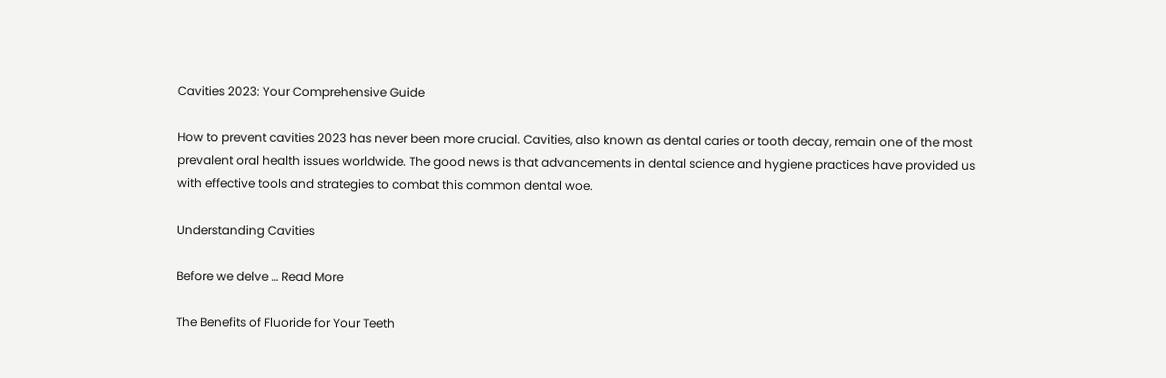Cavities 2023: Your Comprehensive Guide

How to prevent cavities 2023 has never been more crucial. Cavities, also known as dental caries or tooth decay, remain one of the most prevalent oral health issues worldwide. The good news is that advancements in dental science and hygiene practices have provided us with effective tools and strategies to combat this common dental woe.

Understanding Cavities

Before we delve … Read More

The Benefits of Fluoride for Your Teeth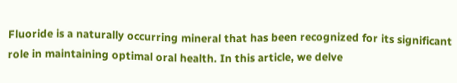Fluoride is a naturally occurring mineral that has been recognized for its significant role in maintaining optimal oral health. In this article, we delve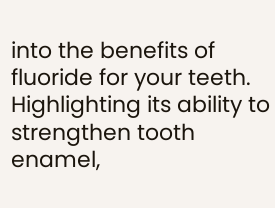into the benefits of fluoride for your teeth. Highlighting its ability to strengthen tooth enamel,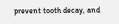prevent tooth decay, and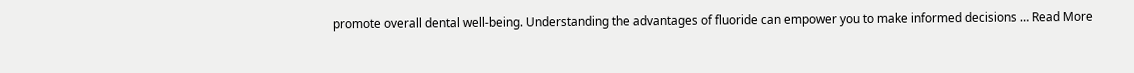promote overall dental well-being. Understanding the advantages of fluoride can empower you to make informed decisions … Read More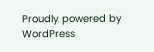Proudly powered by WordPress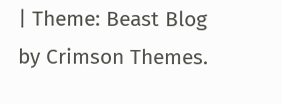| Theme: Beast Blog by Crimson Themes.